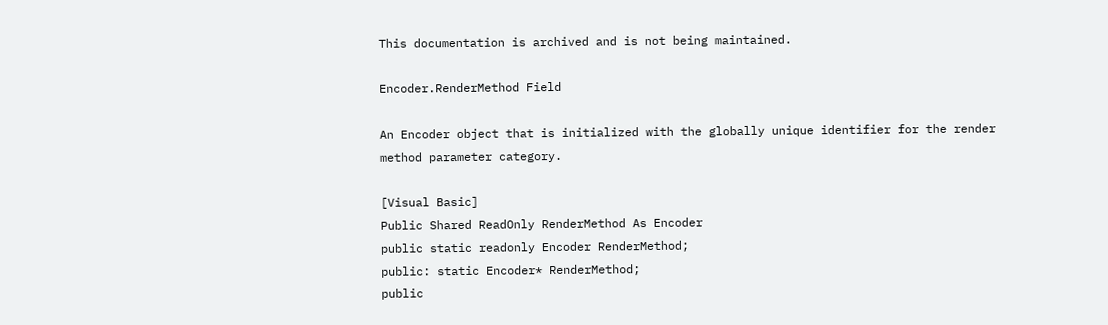This documentation is archived and is not being maintained.

Encoder.RenderMethod Field

An Encoder object that is initialized with the globally unique identifier for the render method parameter category.

[Visual Basic]
Public Shared ReadOnly RenderMethod As Encoder
public static readonly Encoder RenderMethod;
public: static Encoder* RenderMethod;
public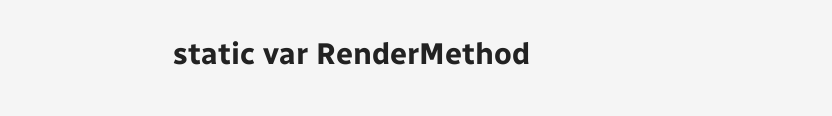static var RenderMethod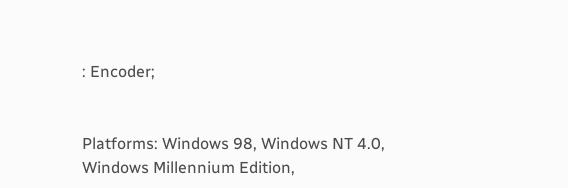: Encoder;


Platforms: Windows 98, Windows NT 4.0, Windows Millennium Edition,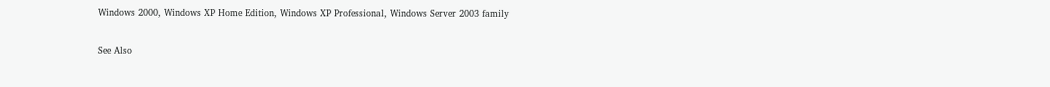Windows 2000, Windows XP Home Edition, Windows XP Professional, Windows Server 2003 family

See Also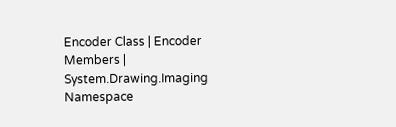Encoder Class | Encoder Members | System.Drawing.Imaging Namespace